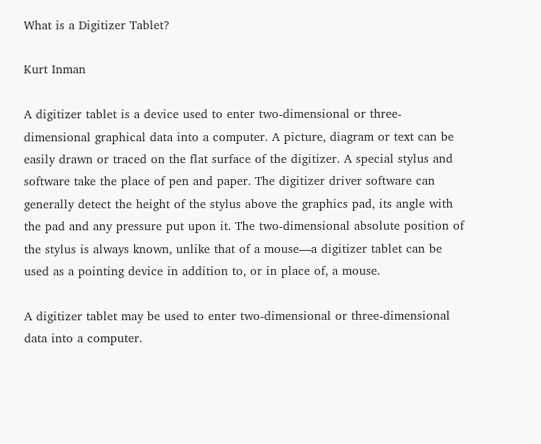What is a Digitizer Tablet?

Kurt Inman

A digitizer tablet is a device used to enter two-dimensional or three-dimensional graphical data into a computer. A picture, diagram or text can be easily drawn or traced on the flat surface of the digitizer. A special stylus and software take the place of pen and paper. The digitizer driver software can generally detect the height of the stylus above the graphics pad, its angle with the pad and any pressure put upon it. The two-dimensional absolute position of the stylus is always known, unlike that of a mouse—a digitizer tablet can be used as a pointing device in addition to, or in place of, a mouse.

A digitizer tablet may be used to enter two-dimensional or three-dimensional data into a computer.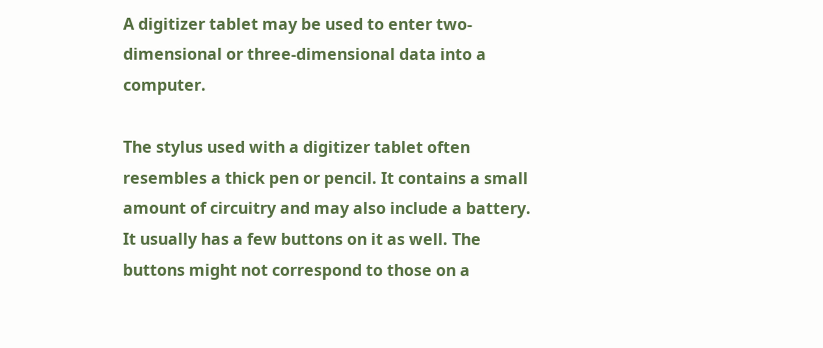A digitizer tablet may be used to enter two-dimensional or three-dimensional data into a computer.

The stylus used with a digitizer tablet often resembles a thick pen or pencil. It contains a small amount of circuitry and may also include a battery. It usually has a few buttons on it as well. The buttons might not correspond to those on a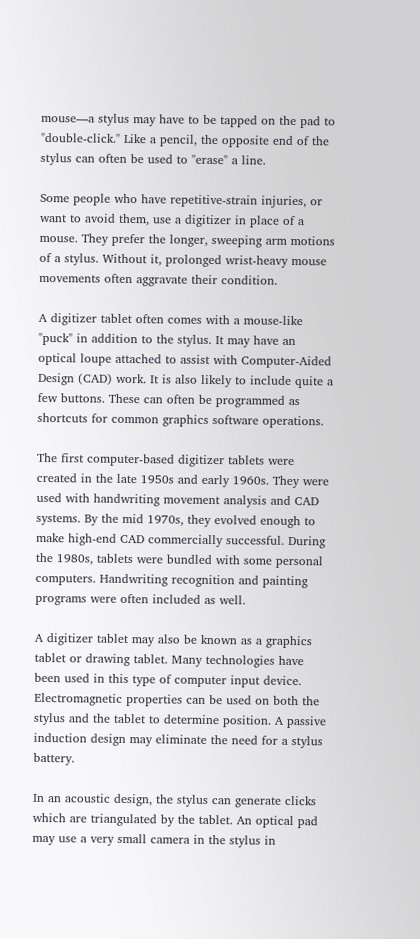mouse—a stylus may have to be tapped on the pad to "double-click." Like a pencil, the opposite end of the stylus can often be used to "erase" a line.

Some people who have repetitive-strain injuries, or want to avoid them, use a digitizer in place of a mouse. They prefer the longer, sweeping arm motions of a stylus. Without it, prolonged wrist-heavy mouse movements often aggravate their condition.

A digitizer tablet often comes with a mouse-like "puck" in addition to the stylus. It may have an optical loupe attached to assist with Computer-Aided Design (CAD) work. It is also likely to include quite a few buttons. These can often be programmed as shortcuts for common graphics software operations.

The first computer-based digitizer tablets were created in the late 1950s and early 1960s. They were used with handwriting movement analysis and CAD systems. By the mid 1970s, they evolved enough to make high-end CAD commercially successful. During the 1980s, tablets were bundled with some personal computers. Handwriting recognition and painting programs were often included as well.

A digitizer tablet may also be known as a graphics tablet or drawing tablet. Many technologies have been used in this type of computer input device. Electromagnetic properties can be used on both the stylus and the tablet to determine position. A passive induction design may eliminate the need for a stylus battery.

In an acoustic design, the stylus can generate clicks which are triangulated by the tablet. An optical pad may use a very small camera in the stylus in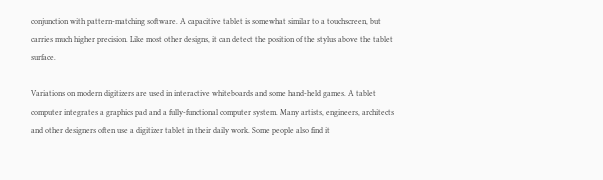conjunction with pattern-matching software. A capacitive tablet is somewhat similar to a touchscreen, but carries much higher precision. Like most other designs, it can detect the position of the stylus above the tablet surface.

Variations on modern digitizers are used in interactive whiteboards and some hand-held games. A tablet computer integrates a graphics pad and a fully-functional computer system. Many artists, engineers, architects and other designers often use a digitizer tablet in their daily work. Some people also find it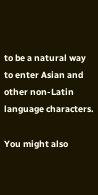to be a natural way to enter Asian and other non-Latin language characters.

You might also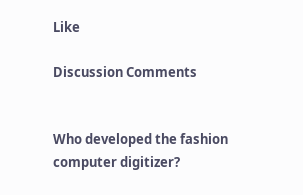Like

Discussion Comments


Who developed the fashion computer digitizer?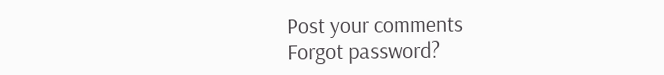Post your comments
Forgot password?